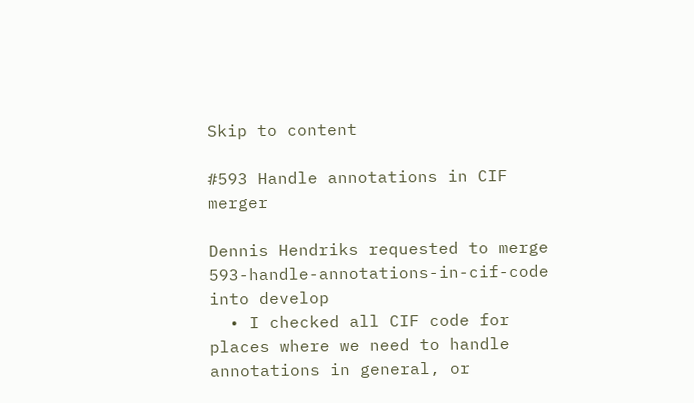Skip to content

#593 Handle annotations in CIF merger

Dennis Hendriks requested to merge 593-handle-annotations-in-cif-code into develop
  • I checked all CIF code for places where we need to handle annotations in general, or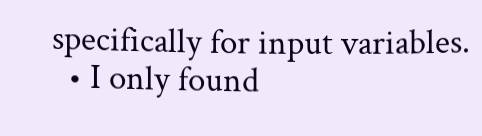specifically for input variables.
  • I only found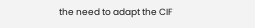the need to adapt the CIF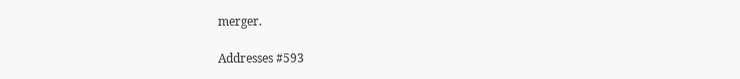merger.

Addresses #593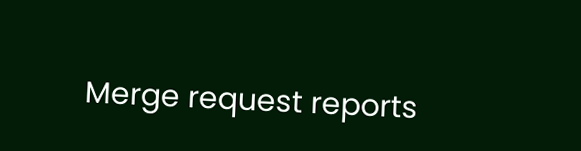Merge request reports